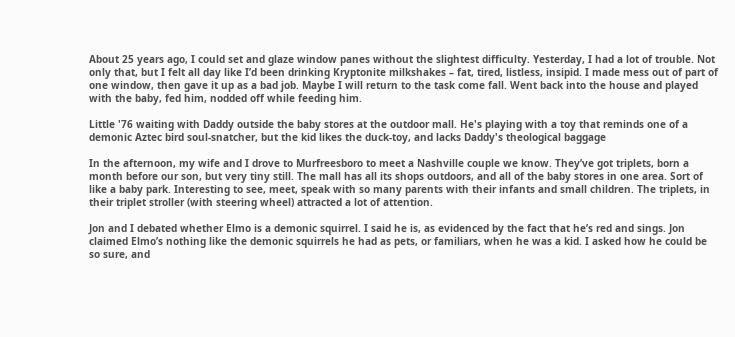About 25 years ago, I could set and glaze window panes without the slightest difficulty. Yesterday, I had a lot of trouble. Not only that, but I felt all day like I’d been drinking Kryptonite milkshakes – fat, tired, listless, insipid. I made mess out of part of one window, then gave it up as a bad job. Maybe I will return to the task come fall. Went back into the house and played with the baby, fed him, nodded off while feeding him.

Little '76 waiting with Daddy outside the baby stores at the outdoor mall. He's playing with a toy that reminds one of a demonic Aztec bird soul-snatcher, but the kid likes the duck-toy, and lacks Daddy's theological baggage

In the afternoon, my wife and I drove to Murfreesboro to meet a Nashville couple we know. They’ve got triplets, born a month before our son, but very tiny still. The mall has all its shops outdoors, and all of the baby stores in one area. Sort of like a baby park. Interesting to see, meet, speak with so many parents with their infants and small children. The triplets, in their triplet stroller (with steering wheel) attracted a lot of attention.

Jon and I debated whether Elmo is a demonic squirrel. I said he is, as evidenced by the fact that he’s red and sings. Jon claimed Elmo’s nothing like the demonic squirrels he had as pets, or familiars, when he was a kid. I asked how he could be so sure, and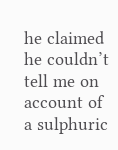he claimed he couldn’t tell me on account of a sulphuric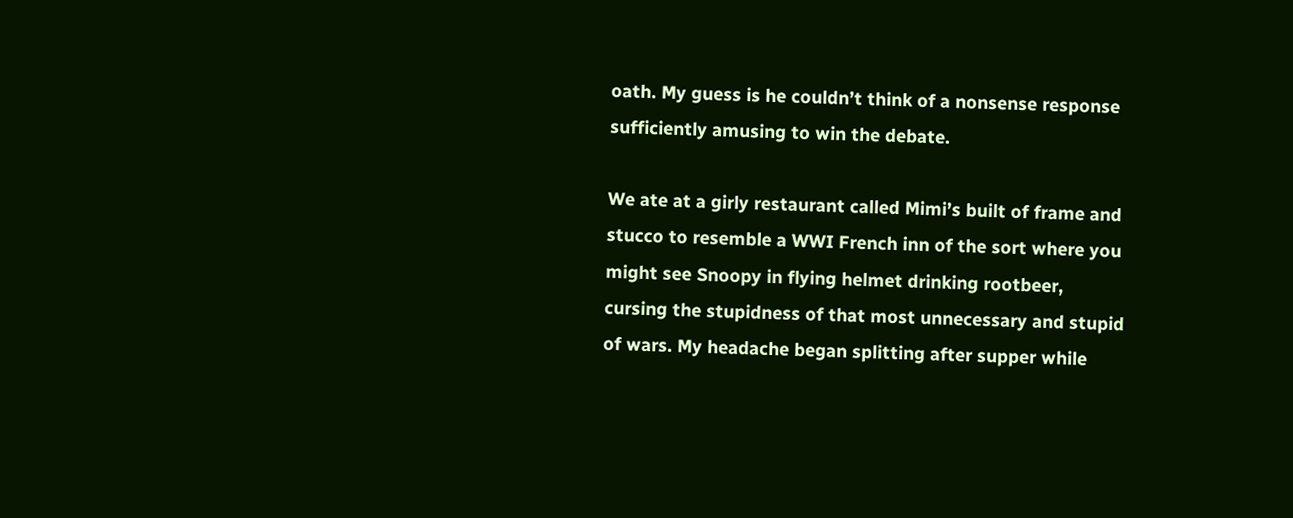oath. My guess is he couldn’t think of a nonsense response sufficiently amusing to win the debate.

We ate at a girly restaurant called Mimi’s built of frame and stucco to resemble a WWI French inn of the sort where you might see Snoopy in flying helmet drinking rootbeer, cursing the stupidness of that most unnecessary and stupid of wars. My headache began splitting after supper while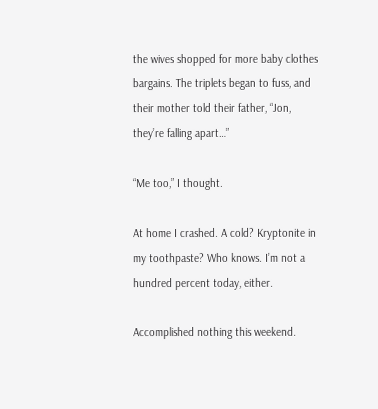the wives shopped for more baby clothes bargains. The triplets began to fuss, and their mother told their father, “Jon, they’re falling apart…”

“Me too,” I thought.

At home I crashed. A cold? Kryptonite in my toothpaste? Who knows. I’m not a hundred percent today, either.

Accomplished nothing this weekend.